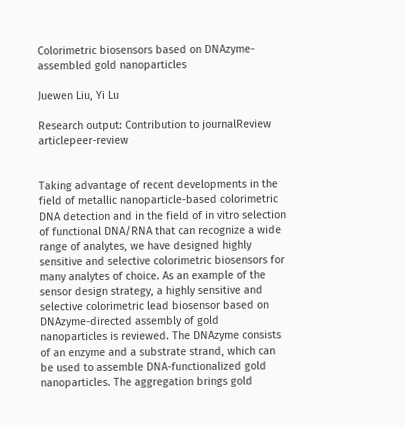Colorimetric biosensors based on DNAzyme-assembled gold nanoparticles

Juewen Liu, Yi Lu

Research output: Contribution to journalReview articlepeer-review


Taking advantage of recent developments in the field of metallic nanoparticle-based colorimetric DNA detection and in the field of in vitro selection of functional DNA/RNA that can recognize a wide range of analytes, we have designed highly sensitive and selective colorimetric biosensors for many analytes of choice. As an example of the sensor design strategy, a highly sensitive and selective colorimetric lead biosensor based on DNAzyme-directed assembly of gold nanoparticles is reviewed. The DNAzyme consists of an enzyme and a substrate strand, which can be used to assemble DNA-functionalized gold nanoparticles. The aggregation brings gold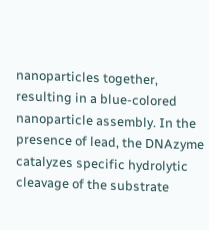nanoparticles together, resulting in a blue-colored nanoparticle assembly. In the presence of lead, the DNAzyme catalyzes specific hydrolytic cleavage of the substrate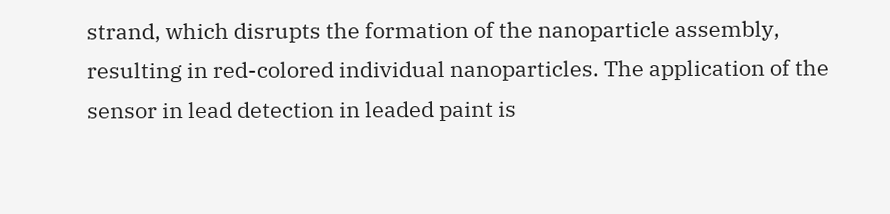strand, which disrupts the formation of the nanoparticle assembly, resulting in red-colored individual nanoparticles. The application of the sensor in lead detection in leaded paint is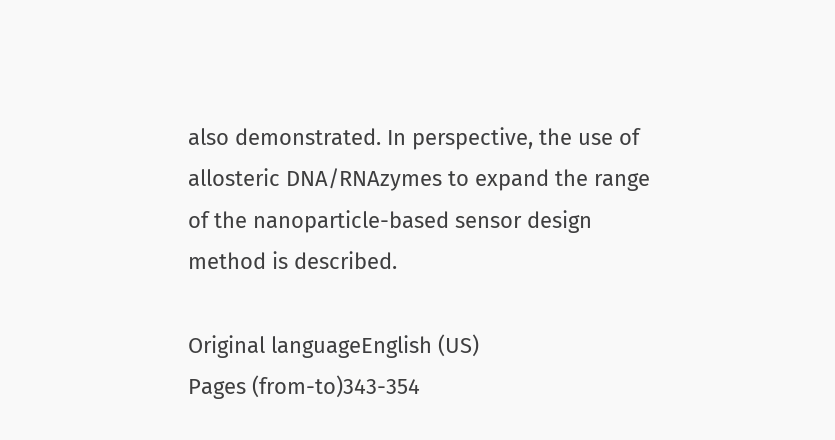also demonstrated. In perspective, the use of allosteric DNA/RNAzymes to expand the range of the nanoparticle-based sensor design method is described.

Original languageEnglish (US)
Pages (from-to)343-354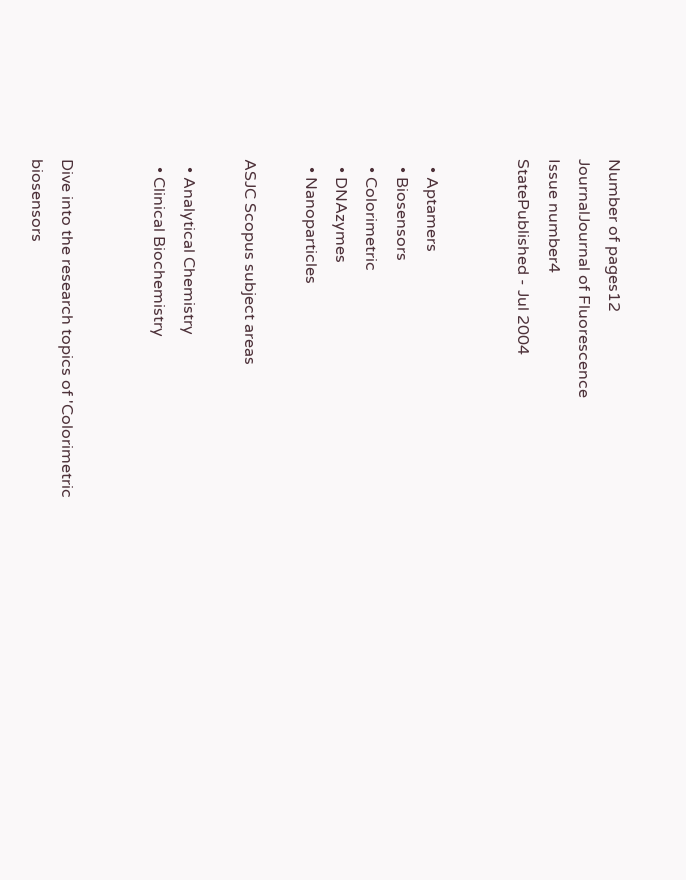Number of pages12
JournalJournal of Fluorescence
Issue number4
StatePublished - Jul 2004


  • Aptamers
  • Biosensors
  • Colorimetric
  • DNAzymes
  • Nanoparticles

ASJC Scopus subject areas

  • Analytical Chemistry
  • Clinical Biochemistry


Dive into the research topics of 'Colorimetric biosensors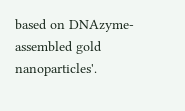based on DNAzyme-assembled gold nanoparticles'.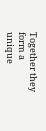Together they form a unique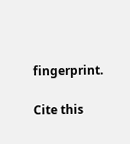fingerprint.

Cite this